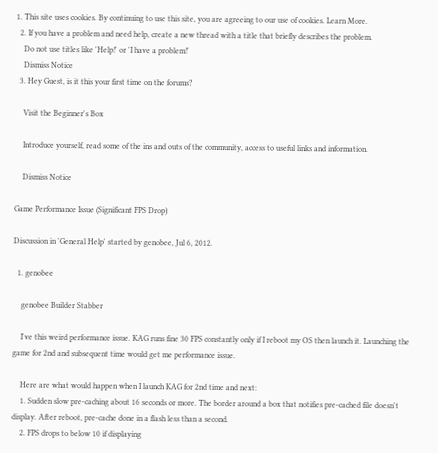1. This site uses cookies. By continuing to use this site, you are agreeing to our use of cookies. Learn More.
  2. If you have a problem and need help, create a new thread with a title that briefly describes the problem.
    Do not use titles like 'Help!' or 'I have a problem!'
    Dismiss Notice
  3. Hey Guest, is it this your first time on the forums?

    Visit the Beginner's Box

    Introduce yourself, read some of the ins and outs of the community, access to useful links and information.

    Dismiss Notice

Game Performance Issue (Significant FPS Drop)

Discussion in 'General Help' started by genobee, Jul 6, 2012.

  1. genobee

    genobee Builder Stabber

    I've this weird performance issue. KAG runs fine 30 FPS constantly only if I reboot my OS then launch it. Launching the game for 2nd and subsequent time would get me performance issue.

    Here are what would happen when I launch KAG for 2nd time and next:
    1. Sudden slow pre-caching about 16 seconds or more. The border around a box that notifies pre-cached file doesn't display. After reboot, pre-cache done in a flash less than a second.
    2. FPS drops to below 10 if displaying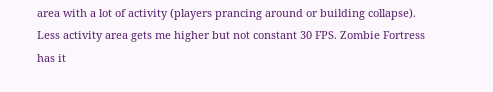area with a lot of activity (players prancing around or building collapse). Less activity area gets me higher but not constant 30 FPS. Zombie Fortress has it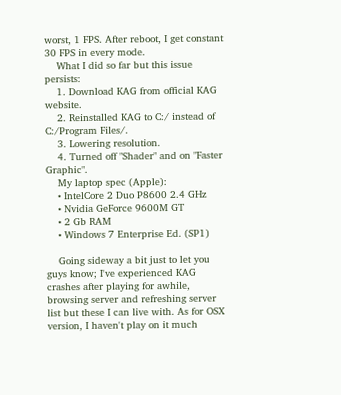worst, 1 FPS. After reboot, I get constant 30 FPS in every mode.
    What I did so far but this issue persists:
    1. Download KAG from official KAG website.
    2. Reinstalled KAG to C:/ instead of C:/Program Files/.
    3. Lowering resolution.
    4. Turned off "Shader" and on "Faster Graphic".
    My laptop spec (Apple):
    • IntelCore 2 Duo P8600 2.4 GHz
    • Nvidia GeForce 9600M GT
    • 2 Gb RAM
    • Windows 7 Enterprise Ed. (SP1)

    Going sideway a bit just to let you guys know; I've experienced KAG crashes after playing for awhile, browsing server and refreshing server list but these I can live with. As for OSX version, I haven't play on it much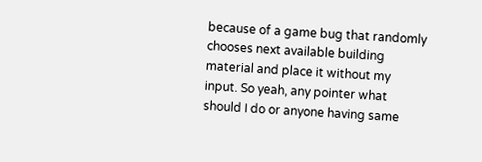because of a game bug that randomly chooses next available building material and place it without my input. So yeah, any pointer what should I do or anyone having same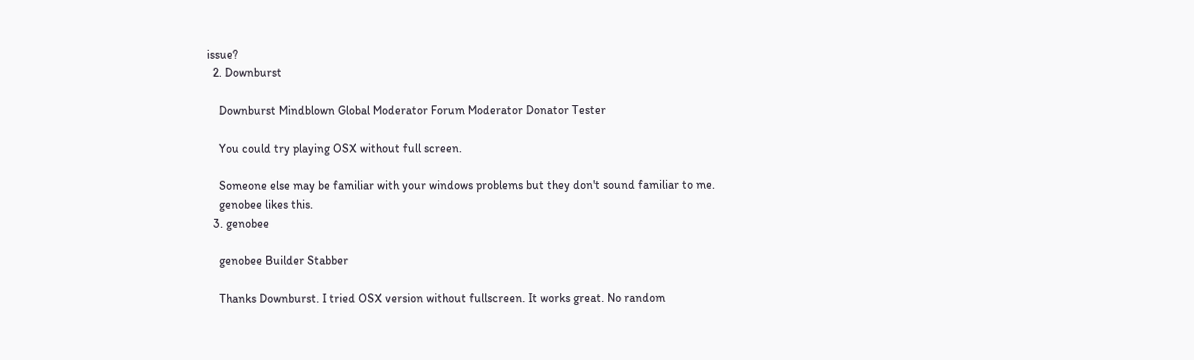issue?
  2. Downburst

    Downburst Mindblown Global Moderator Forum Moderator Donator Tester

    You could try playing OSX without full screen.

    Someone else may be familiar with your windows problems but they don't sound familiar to me.
    genobee likes this.
  3. genobee

    genobee Builder Stabber

    Thanks Downburst. I tried OSX version without fullscreen. It works great. No random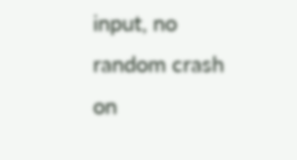input, no random crash on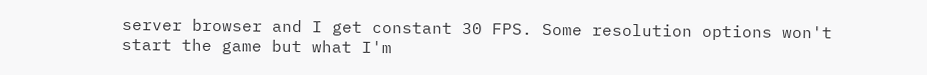server browser and I get constant 30 FPS. Some resolution options won't start the game but what I'm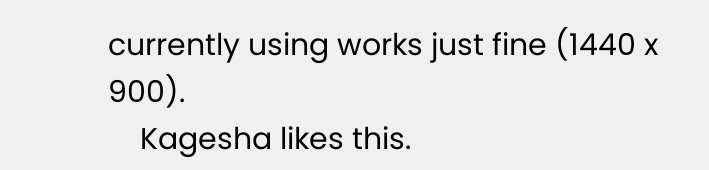currently using works just fine (1440 x 900).
    Kagesha likes this.